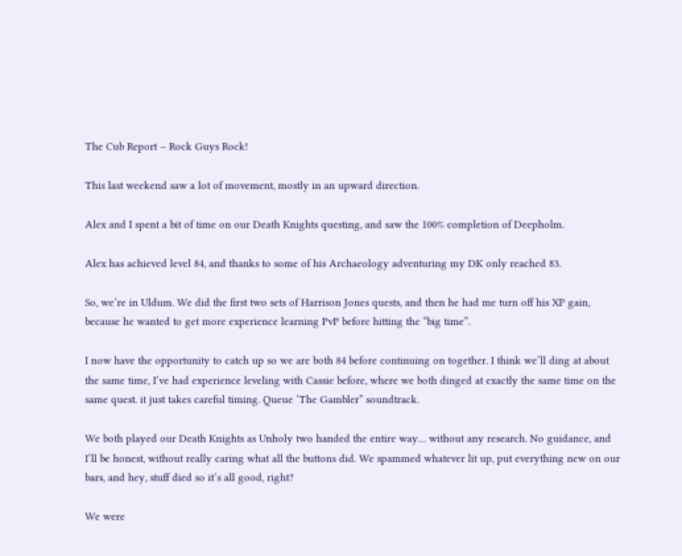The Cub Report – Rock Guys Rock!

This last weekend saw a lot of movement, mostly in an upward direction.

Alex and I spent a bit of time on our Death Knights questing, and saw the 100% completion of Deepholm.

Alex has achieved level 84, and thanks to some of his Archaeology adventuring my DK only reached 83.

So, we’re in Uldum. We did the first two sets of Harrison Jones quests, and then he had me turn off his XP gain, because he wanted to get more experience learning PvP before hitting the “big time”.

I now have the opportunity to catch up so we are both 84 before continuing on together. I think we’ll ding at about the same time, I’ve had experience leveling with Cassie before, where we both dinged at exactly the same time on the same quest. it just takes careful timing. Queue ‘The Gambler” soundtrack.

We both played our Death Knights as Unholy two handed the entire way… without any research. No guidance, and I’ll be honest, without really caring what all the buttons did. We spammed whatever lit up, put everything new on our bars, and hey, stuff died so it’s all good, right?

We were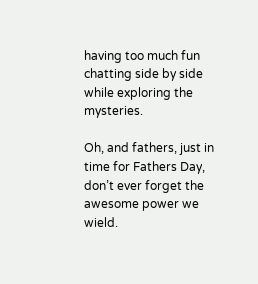having too much fun chatting side by side while exploring the mysteries.

Oh, and fathers, just in time for Fathers Day, don’t ever forget the awesome power we wield.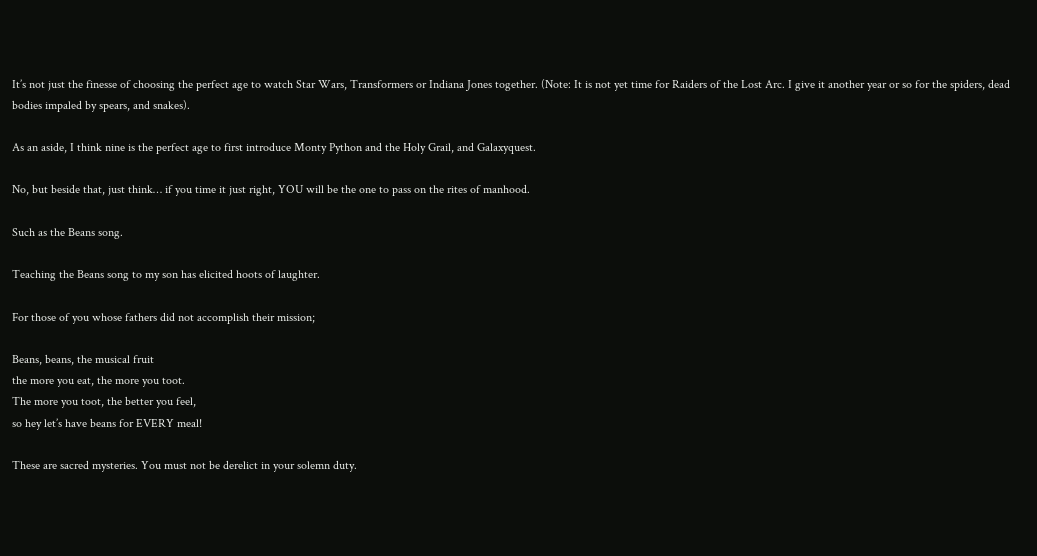It’s not just the finesse of choosing the perfect age to watch Star Wars, Transformers or Indiana Jones together. (Note: It is not yet time for Raiders of the Lost Arc. I give it another year or so for the spiders, dead bodies impaled by spears, and snakes).

As an aside, I think nine is the perfect age to first introduce Monty Python and the Holy Grail, and Galaxyquest.

No, but beside that, just think… if you time it just right, YOU will be the one to pass on the rites of manhood.

Such as the Beans song.

Teaching the Beans song to my son has elicited hoots of laughter.

For those of you whose fathers did not accomplish their mission;

Beans, beans, the musical fruit
the more you eat, the more you toot.
The more you toot, the better you feel,
so hey let’s have beans for EVERY meal!

These are sacred mysteries. You must not be derelict in your solemn duty.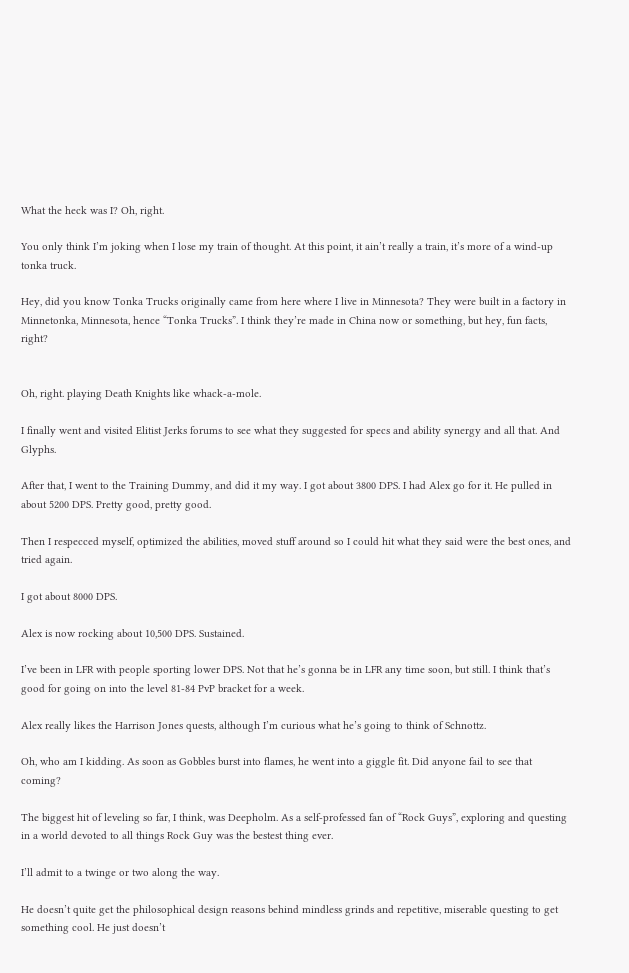What the heck was I? Oh, right.

You only think I’m joking when I lose my train of thought. At this point, it ain’t really a train, it’s more of a wind-up tonka truck.

Hey, did you know Tonka Trucks originally came from here where I live in Minnesota? They were built in a factory in Minnetonka, Minnesota, hence “Tonka Trucks”. I think they’re made in China now or something, but hey, fun facts, right?


Oh, right. playing Death Knights like whack-a-mole.

I finally went and visited Elitist Jerks forums to see what they suggested for specs and ability synergy and all that. And Glyphs.

After that, I went to the Training Dummy, and did it my way. I got about 3800 DPS. I had Alex go for it. He pulled in about 5200 DPS. Pretty good, pretty good.

Then I respecced myself, optimized the abilities, moved stuff around so I could hit what they said were the best ones, and tried again.

I got about 8000 DPS.

Alex is now rocking about 10,500 DPS. Sustained.

I’ve been in LFR with people sporting lower DPS. Not that he’s gonna be in LFR any time soon, but still. I think that’s good for going on into the level 81-84 PvP bracket for a week.

Alex really likes the Harrison Jones quests, although I’m curious what he’s going to think of Schnottz.

Oh, who am I kidding. As soon as Gobbles burst into flames, he went into a giggle fit. Did anyone fail to see that coming?

The biggest hit of leveling so far, I think, was Deepholm. As a self-professed fan of “Rock Guys”, exploring and questing in a world devoted to all things Rock Guy was the bestest thing ever.

I’ll admit to a twinge or two along the way.

He doesn’t quite get the philosophical design reasons behind mindless grinds and repetitive, miserable questing to get something cool. He just doesn’t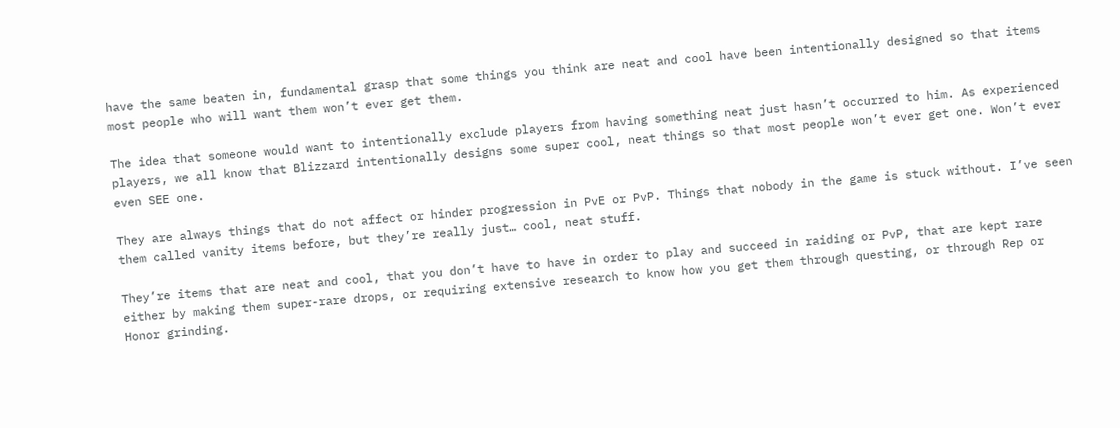have the same beaten in, fundamental grasp that some things you think are neat and cool have been intentionally designed so that items most people who will want them won’t ever get them.

The idea that someone would want to intentionally exclude players from having something neat just hasn’t occurred to him. As experienced players, we all know that Blizzard intentionally designs some super cool, neat things so that most people won’t ever get one. Won’t ever even SEE one.

They are always things that do not affect or hinder progression in PvE or PvP. Things that nobody in the game is stuck without. I’ve seen them called vanity items before, but they’re really just… cool, neat stuff.

They’re items that are neat and cool, that you don’t have to have in order to play and succeed in raiding or PvP, that are kept rare either by making them super-rare drops, or requiring extensive research to know how you get them through questing, or through Rep or Honor grinding.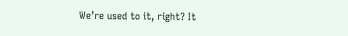We’re used to it, right? It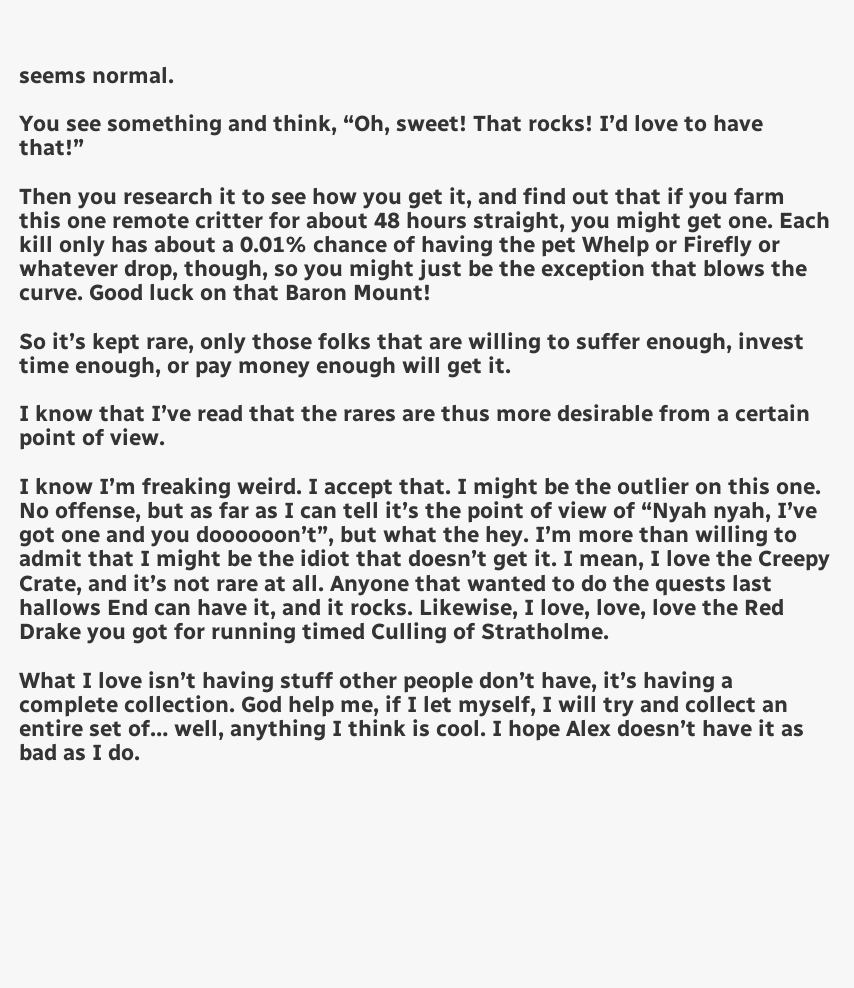seems normal.

You see something and think, “Oh, sweet! That rocks! I’d love to have that!”

Then you research it to see how you get it, and find out that if you farm this one remote critter for about 48 hours straight, you might get one. Each kill only has about a 0.01% chance of having the pet Whelp or Firefly or whatever drop, though, so you might just be the exception that blows the curve. Good luck on that Baron Mount!

So it’s kept rare, only those folks that are willing to suffer enough, invest time enough, or pay money enough will get it.

I know that I’ve read that the rares are thus more desirable from a certain point of view.

I know I’m freaking weird. I accept that. I might be the outlier on this one. No offense, but as far as I can tell it’s the point of view of “Nyah nyah, I’ve got one and you doooooon’t”, but what the hey. I’m more than willing to admit that I might be the idiot that doesn’t get it. I mean, I love the Creepy Crate, and it’s not rare at all. Anyone that wanted to do the quests last hallows End can have it, and it rocks. Likewise, I love, love, love the Red Drake you got for running timed Culling of Stratholme.

What I love isn’t having stuff other people don’t have, it’s having a complete collection. God help me, if I let myself, I will try and collect an entire set of… well, anything I think is cool. I hope Alex doesn’t have it as bad as I do.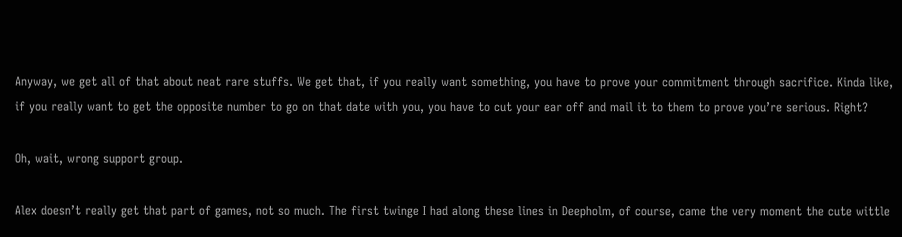Anyway, we get all of that about neat rare stuffs. We get that, if you really want something, you have to prove your commitment through sacrifice. Kinda like, if you really want to get the opposite number to go on that date with you, you have to cut your ear off and mail it to them to prove you’re serious. Right?

Oh, wait, wrong support group.

Alex doesn’t really get that part of games, not so much. The first twinge I had along these lines in Deepholm, of course, came the very moment the cute wittle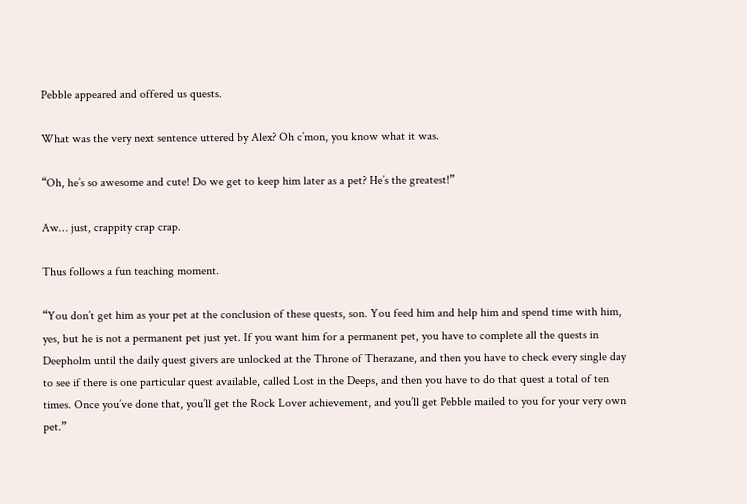Pebble appeared and offered us quests.

What was the very next sentence uttered by Alex? Oh c’mon, you know what it was.

“Oh, he’s so awesome and cute! Do we get to keep him later as a pet? He’s the greatest!”

Aw… just, crappity crap crap.

Thus follows a fun teaching moment.

“You don’t get him as your pet at the conclusion of these quests, son. You feed him and help him and spend time with him, yes, but he is not a permanent pet just yet. If you want him for a permanent pet, you have to complete all the quests in Deepholm until the daily quest givers are unlocked at the Throne of Therazane, and then you have to check every single day to see if there is one particular quest available, called Lost in the Deeps, and then you have to do that quest a total of ten times. Once you’ve done that, you’ll get the Rock Lover achievement, and you’ll get Pebble mailed to you for your very own pet.”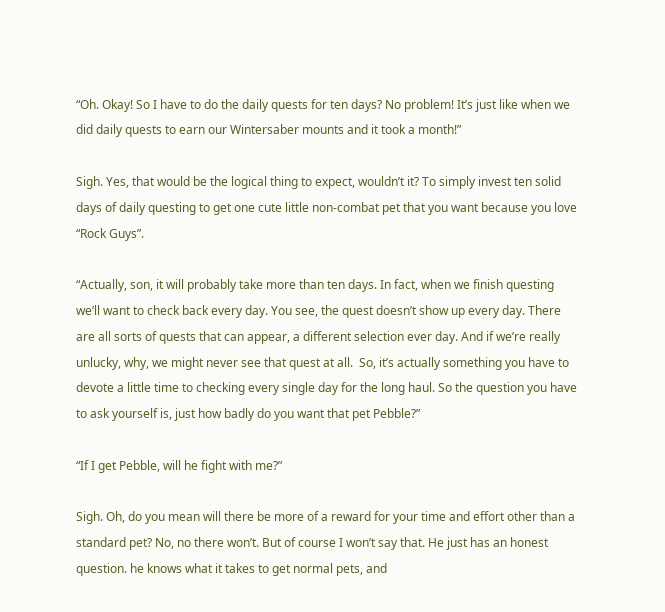“Oh. Okay! So I have to do the daily quests for ten days? No problem! It’s just like when we did daily quests to earn our Wintersaber mounts and it took a month!”

Sigh. Yes, that would be the logical thing to expect, wouldn’t it? To simply invest ten solid days of daily questing to get one cute little non-combat pet that you want because you love “Rock Guys”.

“Actually, son, it will probably take more than ten days. In fact, when we finish questing we’ll want to check back every day. You see, the quest doesn’t show up every day. There are all sorts of quests that can appear, a different selection ever day. And if we’re really unlucky, why, we might never see that quest at all.  So, it’s actually something you have to devote a little time to checking every single day for the long haul. So the question you have to ask yourself is, just how badly do you want that pet Pebble?”

“If I get Pebble, will he fight with me?”

Sigh. Oh, do you mean will there be more of a reward for your time and effort other than a standard pet? No, no there won’t. But of course I won’t say that. He just has an honest question. he knows what it takes to get normal pets, and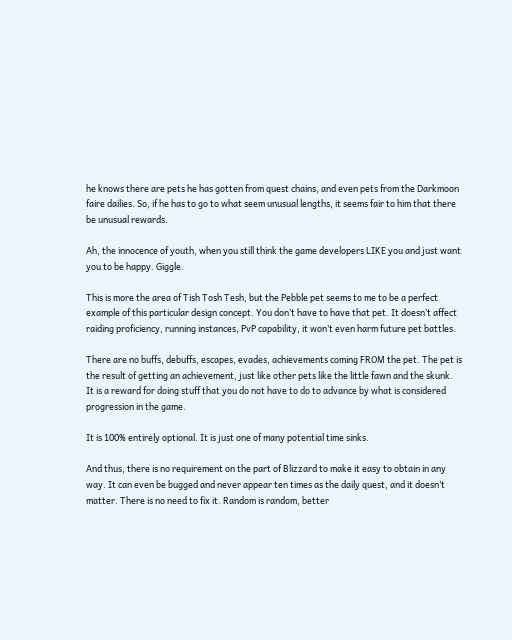he knows there are pets he has gotten from quest chains, and even pets from the Darkmoon faire dailies. So, if he has to go to what seem unusual lengths, it seems fair to him that there be unusual rewards.

Ah, the innocence of youth, when you still think the game developers LIKE you and just want you to be happy. Giggle.

This is more the area of Tish Tosh Tesh, but the Pebble pet seems to me to be a perfect example of this particular design concept. You don’t have to have that pet. It doesn’t affect raiding proficiency, running instances, PvP capability, it won’t even harm future pet battles.

There are no buffs, debuffs, escapes, evades, achievements coming FROM the pet. The pet is the result of getting an achievement, just like other pets like the little fawn and the skunk. It is a reward for doing stuff that you do not have to do to advance by what is considered progression in the game.

It is 100% entirely optional. It is just one of many potential time sinks.

And thus, there is no requirement on the part of Blizzard to make it easy to obtain in any way. It can even be bugged and never appear ten times as the daily quest, and it doesn’t matter. There is no need to fix it. Random is random, better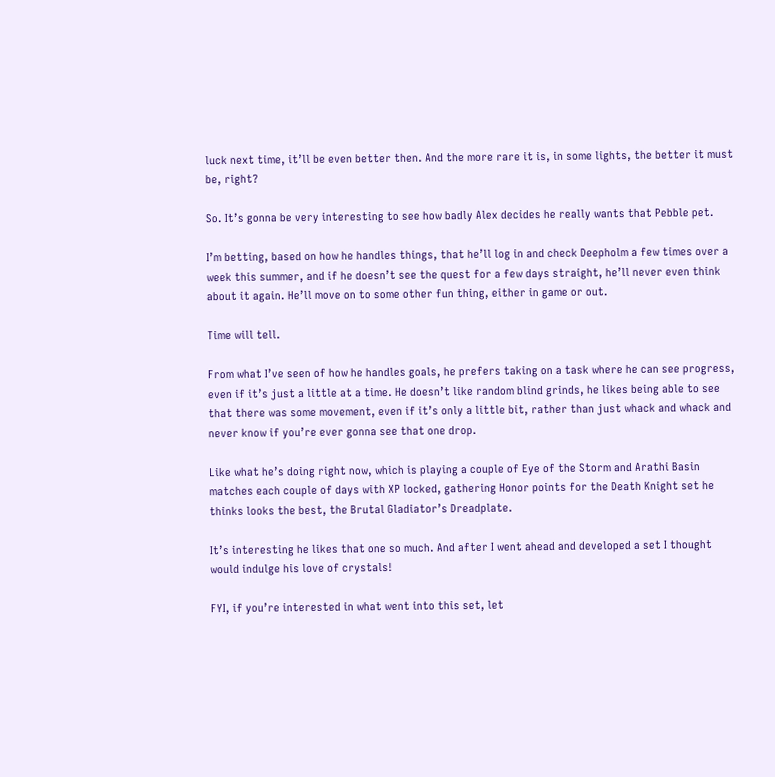luck next time, it’ll be even better then. And the more rare it is, in some lights, the better it must be, right?

So. It’s gonna be very interesting to see how badly Alex decides he really wants that Pebble pet.

I’m betting, based on how he handles things, that he’ll log in and check Deepholm a few times over a week this summer, and if he doesn’t see the quest for a few days straight, he’ll never even think about it again. He’ll move on to some other fun thing, either in game or out.

Time will tell.

From what I’ve seen of how he handles goals, he prefers taking on a task where he can see progress, even if it’s just a little at a time. He doesn’t like random blind grinds, he likes being able to see that there was some movement, even if it’s only a little bit, rather than just whack and whack and never know if you’re ever gonna see that one drop.

Like what he’s doing right now, which is playing a couple of Eye of the Storm and Arathi Basin matches each couple of days with XP locked, gathering Honor points for the Death Knight set he thinks looks the best, the Brutal Gladiator’s Dreadplate.

It’s interesting he likes that one so much. And after I went ahead and developed a set I thought would indulge his love of crystals!

FYI, if you’re interested in what went into this set, let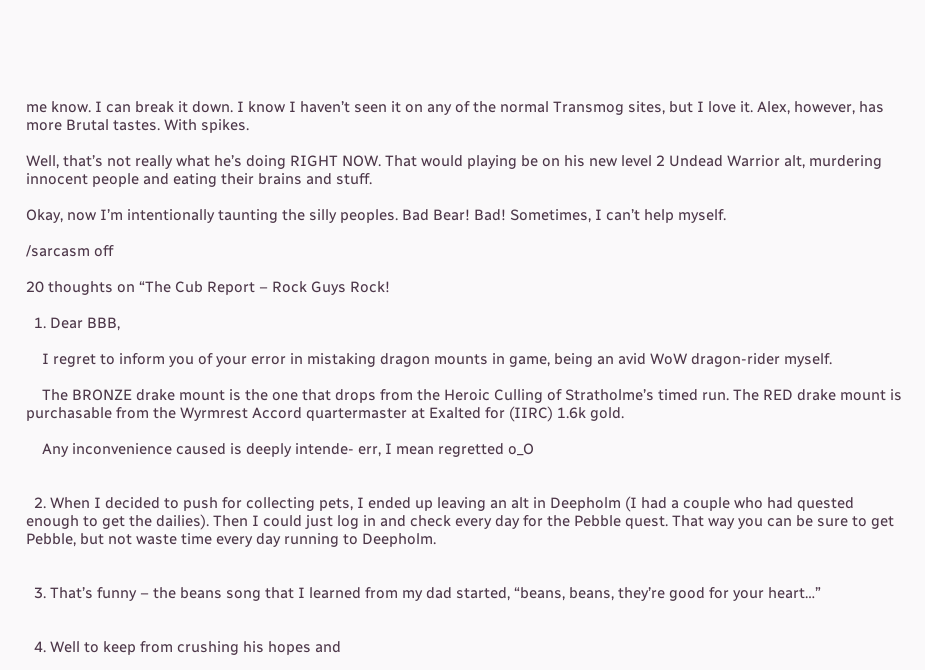me know. I can break it down. I know I haven’t seen it on any of the normal Transmog sites, but I love it. Alex, however, has more Brutal tastes. With spikes.

Well, that’s not really what he’s doing RIGHT NOW. That would playing be on his new level 2 Undead Warrior alt, murdering innocent people and eating their brains and stuff.

Okay, now I’m intentionally taunting the silly peoples. Bad Bear! Bad! Sometimes, I can’t help myself.

/sarcasm off

20 thoughts on “The Cub Report – Rock Guys Rock!

  1. Dear BBB,

    I regret to inform you of your error in mistaking dragon mounts in game, being an avid WoW dragon-rider myself.

    The BRONZE drake mount is the one that drops from the Heroic Culling of Stratholme’s timed run. The RED drake mount is purchasable from the Wyrmrest Accord quartermaster at Exalted for (IIRC) 1.6k gold.

    Any inconvenience caused is deeply intende- err, I mean regretted o_O


  2. When I decided to push for collecting pets, I ended up leaving an alt in Deepholm (I had a couple who had quested enough to get the dailies). Then I could just log in and check every day for the Pebble quest. That way you can be sure to get Pebble, but not waste time every day running to Deepholm.


  3. That’s funny – the beans song that I learned from my dad started, “beans, beans, they’re good for your heart…”


  4. Well to keep from crushing his hopes and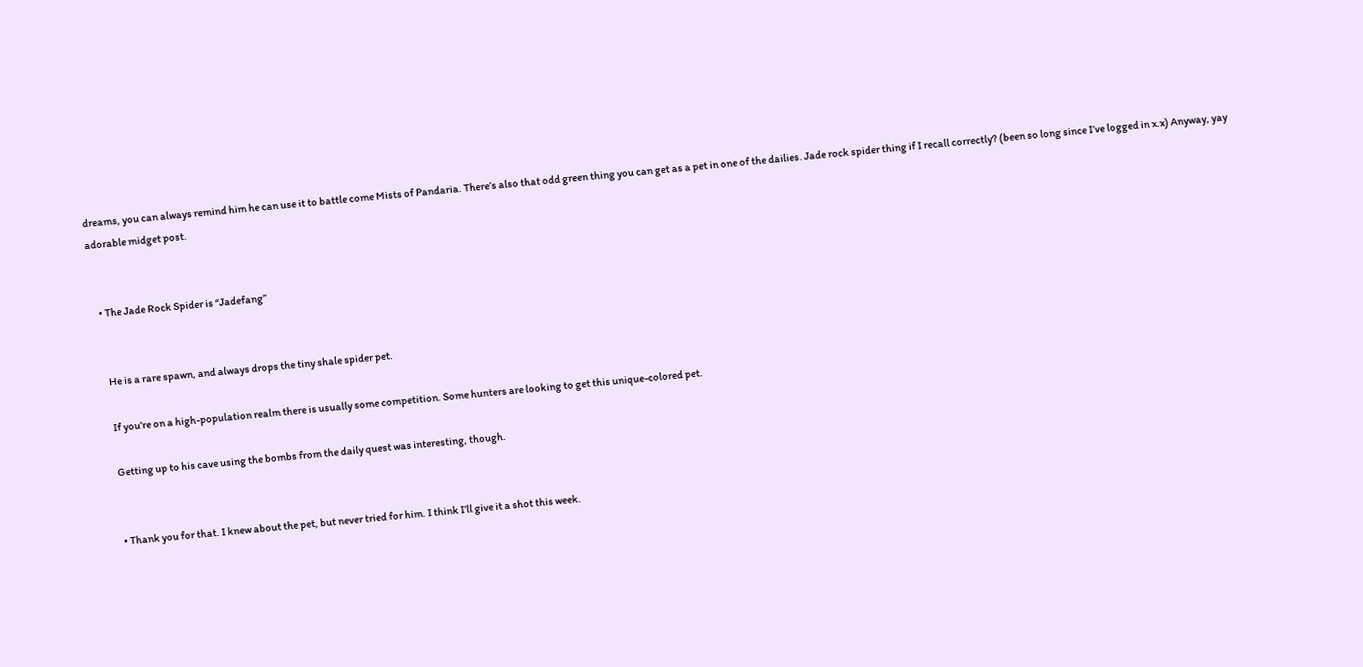dreams, you can always remind him he can use it to battle come Mists of Pandaria. There’s also that odd green thing you can get as a pet in one of the dailies. Jade rock spider thing if I recall correctly? (been so long since I’ve logged in x.x) Anyway, yay adorable midget post.


    • The Jade Rock Spider is “Jadefang”


      He is a rare spawn, and always drops the tiny shale spider pet.

      If you’re on a high-population realm there is usually some competition. Some hunters are looking to get this unique-colored pet.

      Getting up to his cave using the bombs from the daily quest was interesting, though.


      • Thank you for that. I knew about the pet, but never tried for him. I think I’ll give it a shot this week.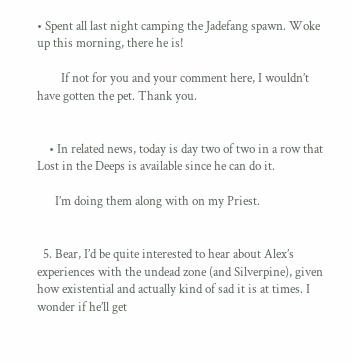• Spent all last night camping the Jadefang spawn. Woke up this morning, there he is!

        If not for you and your comment here, I wouldn’t have gotten the pet. Thank you.


    • In related news, today is day two of two in a row that Lost in the Deeps is available since he can do it.

      I’m doing them along with on my Priest.


  5. Bear, I’d be quite interested to hear about Alex’s experiences with the undead zone (and Silverpine), given how existential and actually kind of sad it is at times. I wonder if he’ll get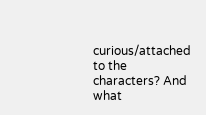curious/attached to the characters? And what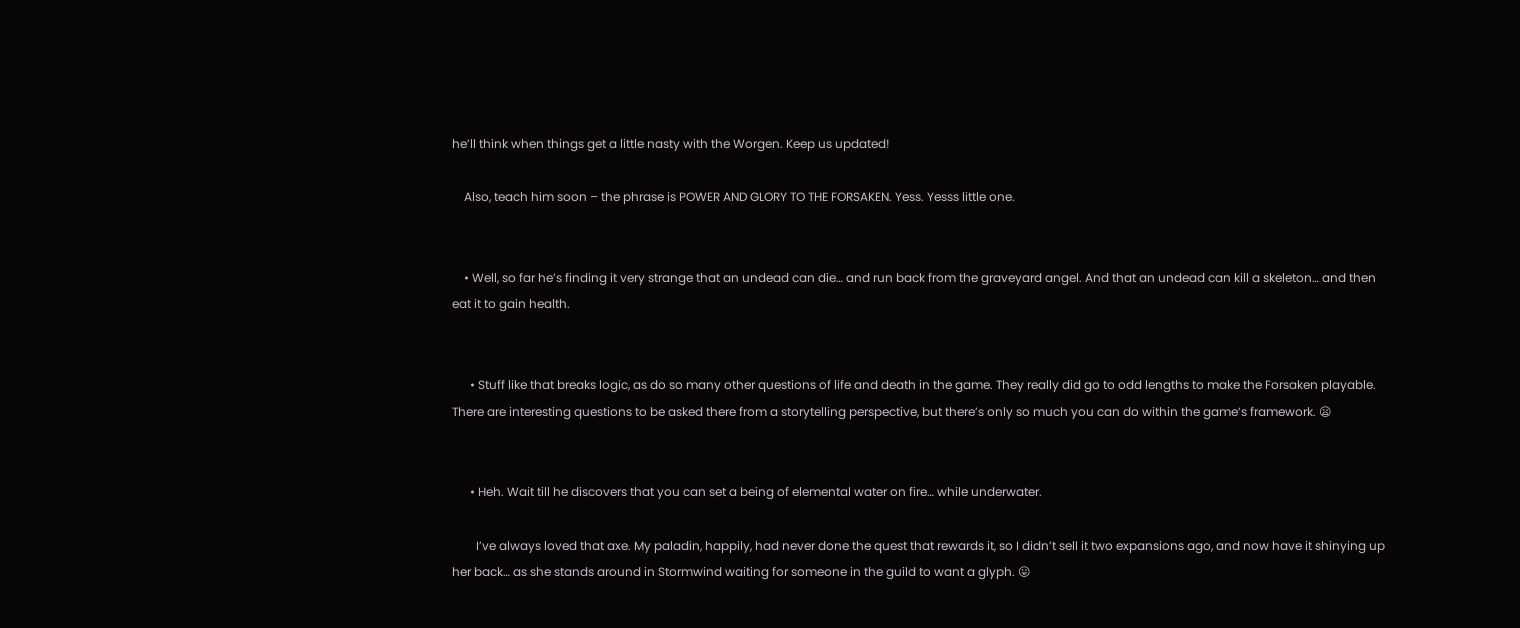he’ll think when things get a little nasty with the Worgen. Keep us updated!

    Also, teach him soon – the phrase is POWER AND GLORY TO THE FORSAKEN. Yess. Yesss little one.


    • Well, so far he’s finding it very strange that an undead can die… and run back from the graveyard angel. And that an undead can kill a skeleton… and then eat it to gain health.


      • Stuff like that breaks logic, as do so many other questions of life and death in the game. They really did go to odd lengths to make the Forsaken playable. There are interesting questions to be asked there from a storytelling perspective, but there’s only so much you can do within the game’s framework. 😦


      • Heh. Wait till he discovers that you can set a being of elemental water on fire… while underwater.

        I’ve always loved that axe. My paladin, happily, had never done the quest that rewards it, so I didn’t sell it two expansions ago, and now have it shinying up her back… as she stands around in Stormwind waiting for someone in the guild to want a glyph. 😛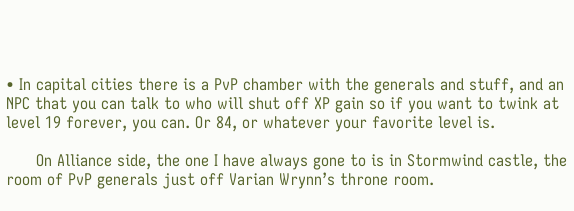• In capital cities there is a PvP chamber with the generals and stuff, and an NPC that you can talk to who will shut off XP gain so if you want to twink at level 19 forever, you can. Or 84, or whatever your favorite level is.

      On Alliance side, the one I have always gone to is in Stormwind castle, the room of PvP generals just off Varian Wrynn’s throne room.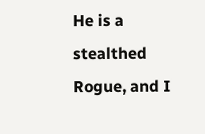He is a stealthed Rogue, and I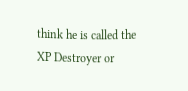think he is called the XP Destroyer or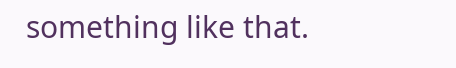something like that.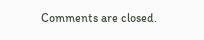Comments are closed.